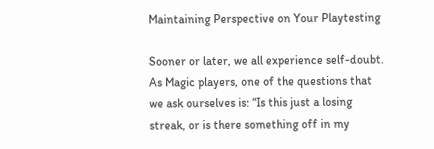Maintaining Perspective on Your Playtesting

Sooner or later, we all experience self-doubt. As Magic players, one of the questions that we ask ourselves is: “Is this just a losing streak, or is there something off in my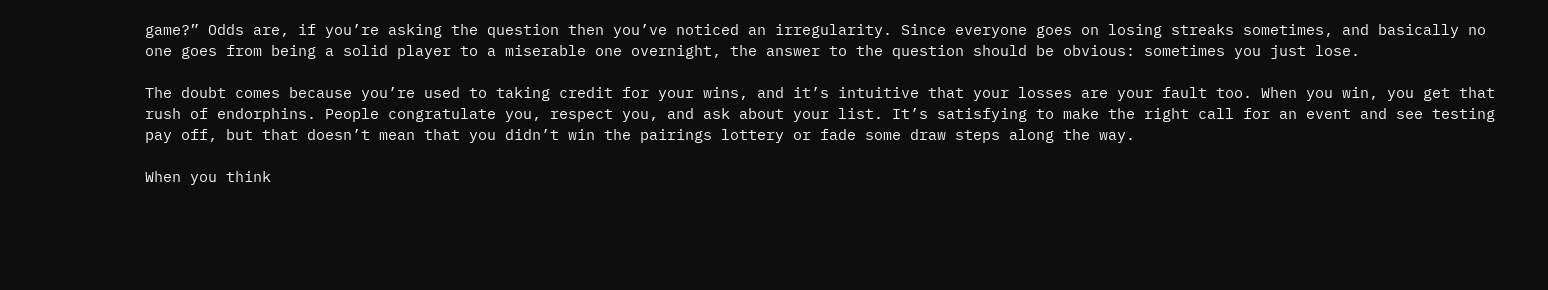game?” Odds are, if you’re asking the question then you’ve noticed an irregularity. Since everyone goes on losing streaks sometimes, and basically no one goes from being a solid player to a miserable one overnight, the answer to the question should be obvious: sometimes you just lose.

The doubt comes because you’re used to taking credit for your wins, and it’s intuitive that your losses are your fault too. When you win, you get that rush of endorphins. People congratulate you, respect you, and ask about your list. It’s satisfying to make the right call for an event and see testing pay off, but that doesn’t mean that you didn’t win the pairings lottery or fade some draw steps along the way.

When you think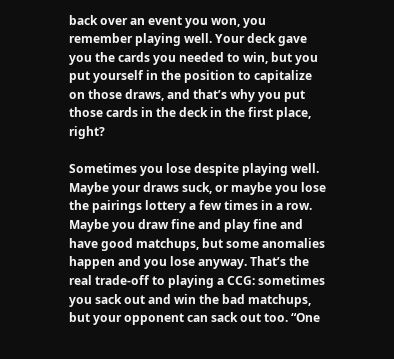back over an event you won, you remember playing well. Your deck gave you the cards you needed to win, but you put yourself in the position to capitalize on those draws, and that’s why you put those cards in the deck in the first place, right?

Sometimes you lose despite playing well. Maybe your draws suck, or maybe you lose the pairings lottery a few times in a row. Maybe you draw fine and play fine and have good matchups, but some anomalies happen and you lose anyway. That’s the real trade-off to playing a CCG: sometimes you sack out and win the bad matchups, but your opponent can sack out too. “One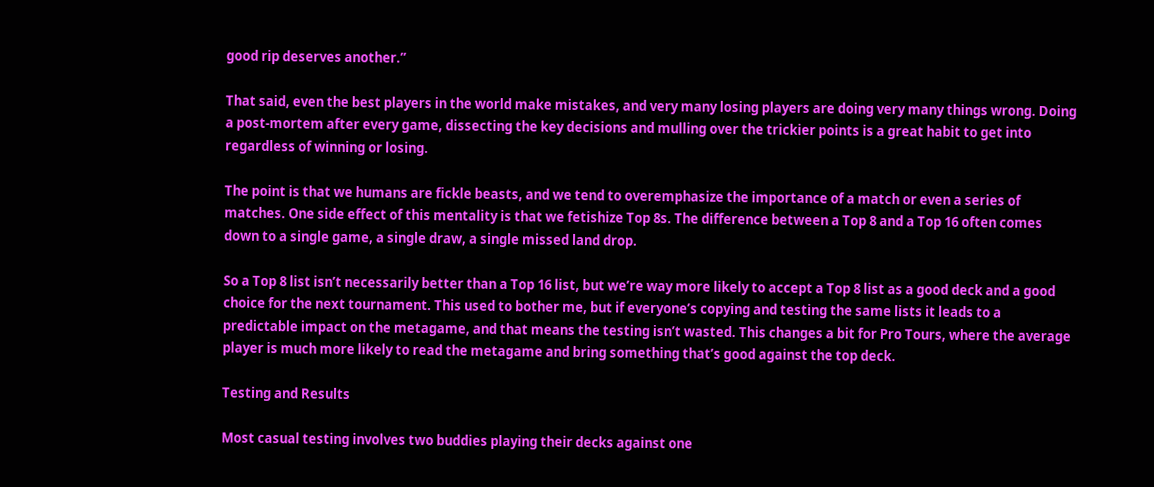good rip deserves another.”

That said, even the best players in the world make mistakes, and very many losing players are doing very many things wrong. Doing a post-mortem after every game, dissecting the key decisions and mulling over the trickier points is a great habit to get into regardless of winning or losing.

The point is that we humans are fickle beasts, and we tend to overemphasize the importance of a match or even a series of matches. One side effect of this mentality is that we fetishize Top 8s. The difference between a Top 8 and a Top 16 often comes down to a single game, a single draw, a single missed land drop.

So a Top 8 list isn’t necessarily better than a Top 16 list, but we’re way more likely to accept a Top 8 list as a good deck and a good choice for the next tournament. This used to bother me, but if everyone’s copying and testing the same lists it leads to a predictable impact on the metagame, and that means the testing isn’t wasted. This changes a bit for Pro Tours, where the average player is much more likely to read the metagame and bring something that’s good against the top deck.

Testing and Results

Most casual testing involves two buddies playing their decks against one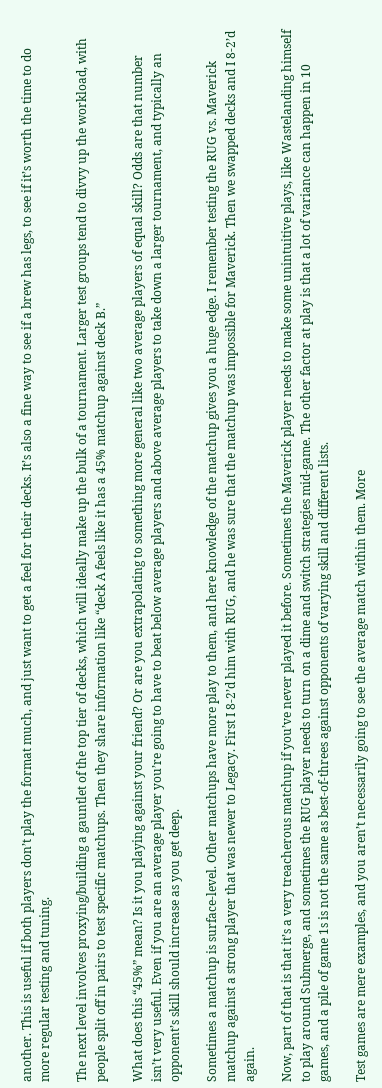another. This is useful if both players don’t play the format much, and just want to get a feel for their decks. It’s also a fine way to see if a brew has legs, to see if it’s worth the time to do more regular testing and tuning.

The next level involves proxying/building a gauntlet of the top tier of decks, which will ideally make up the bulk of a tournament. Larger test groups tend to divvy up the workload, with people split off in pairs to test specific matchups. Then they share information like “deck A feels like it has a 45% matchup against deck B.”

What does this “45%” mean? Is it you playing against your friend? Or are you extrapolating to something more general like two average players of equal skill? Odds are that number isn’t very useful. Even if you are an average player you’re going to have to beat below average players and above average players to take down a larger tournament, and typically an opponent’s skill should increase as you get deep.

Sometimes a matchup is surface-level. Other matchups have more play to them, and here knowledge of the matchup gives you a huge edge. I remember testing the RUG vs. Maverick matchup against a strong player that was newer to Legacy. First I 8-2’d him with RUG, and he was sure that the matchup was impossible for Maverick. Then we swapped decks and I 8-2’d again.

Now, part of that is that it’s a very treacherous matchup if you’ve never played it before. Sometimes the Maverick player needs to make some unintuitive plays, like Wastelanding himself to play around Submerge, and sometimes the RUG player needs to turn on a dime and switch strategies mid-game. The other factor at play is that a lot of variance can happen in 10 games, and a pile of game 1s is not the same as best-of-threes against opponents of varying skill and different lists.

Test games are mere examples, and you aren’t necessarily going to see the average match within them. More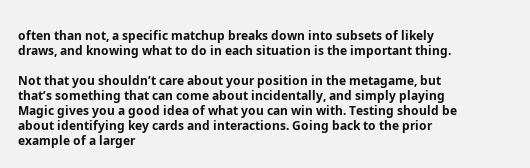often than not, a specific matchup breaks down into subsets of likely draws, and knowing what to do in each situation is the important thing.

Not that you shouldn’t care about your position in the metagame, but that’s something that can come about incidentally, and simply playing Magic gives you a good idea of what you can win with. Testing should be about identifying key cards and interactions. Going back to the prior example of a larger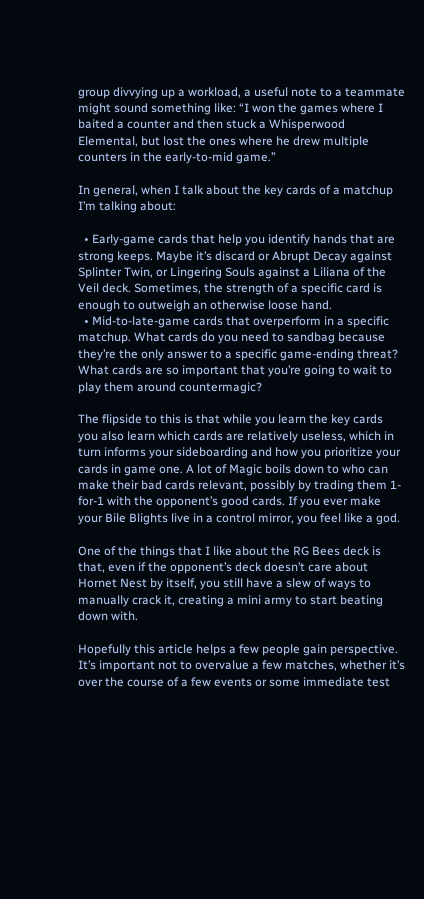group divvying up a workload, a useful note to a teammate might sound something like: “I won the games where I baited a counter and then stuck a Whisperwood Elemental, but lost the ones where he drew multiple counters in the early-to-mid game.”

In general, when I talk about the key cards of a matchup I’m talking about:

  • Early-game cards that help you identify hands that are strong keeps. Maybe it’s discard or Abrupt Decay against Splinter Twin, or Lingering Souls against a Liliana of the Veil deck. Sometimes, the strength of a specific card is enough to outweigh an otherwise loose hand.
  • Mid-to-late-game cards that overperform in a specific matchup. What cards do you need to sandbag because they’re the only answer to a specific game-ending threat? What cards are so important that you’re going to wait to play them around countermagic?

The flipside to this is that while you learn the key cards you also learn which cards are relatively useless, which in turn informs your sideboarding and how you prioritize your cards in game one. A lot of Magic boils down to who can make their bad cards relevant, possibly by trading them 1-for-1 with the opponent’s good cards. If you ever make your Bile Blights live in a control mirror, you feel like a god.

One of the things that I like about the RG Bees deck is that, even if the opponent’s deck doesn’t care about Hornet Nest by itself, you still have a slew of ways to manually crack it, creating a mini army to start beating down with.

Hopefully this article helps a few people gain perspective. It’s important not to overvalue a few matches, whether it’s over the course of a few events or some immediate test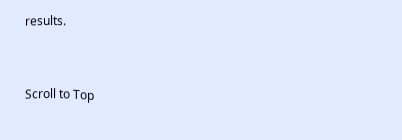results.


Scroll to Top